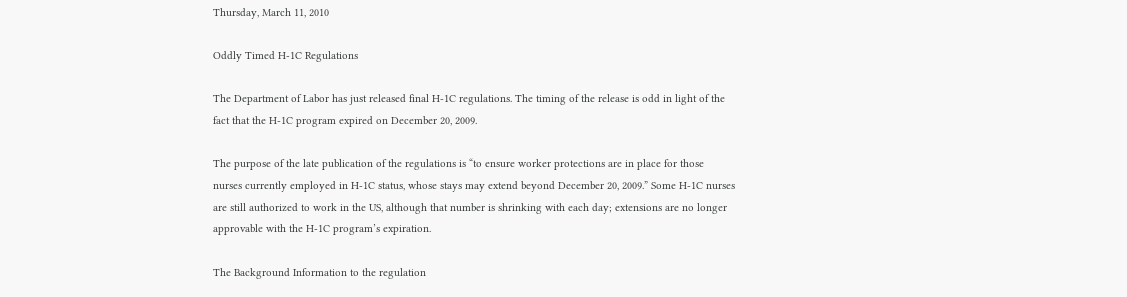Thursday, March 11, 2010

Oddly Timed H-1C Regulations

The Department of Labor has just released final H-1C regulations. The timing of the release is odd in light of the fact that the H-1C program expired on December 20, 2009.

The purpose of the late publication of the regulations is “to ensure worker protections are in place for those nurses currently employed in H-1C status, whose stays may extend beyond December 20, 2009.” Some H-1C nurses are still authorized to work in the US, although that number is shrinking with each day; extensions are no longer approvable with the H-1C program’s expiration.

The Background Information to the regulation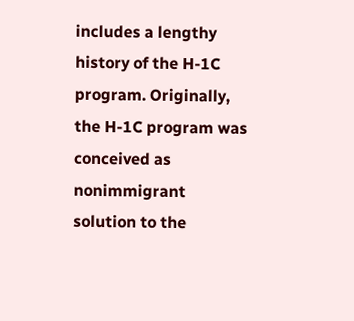includes a lengthy history of the H-1C program. Originally, the H-1C program was conceived as nonimmigrant solution to the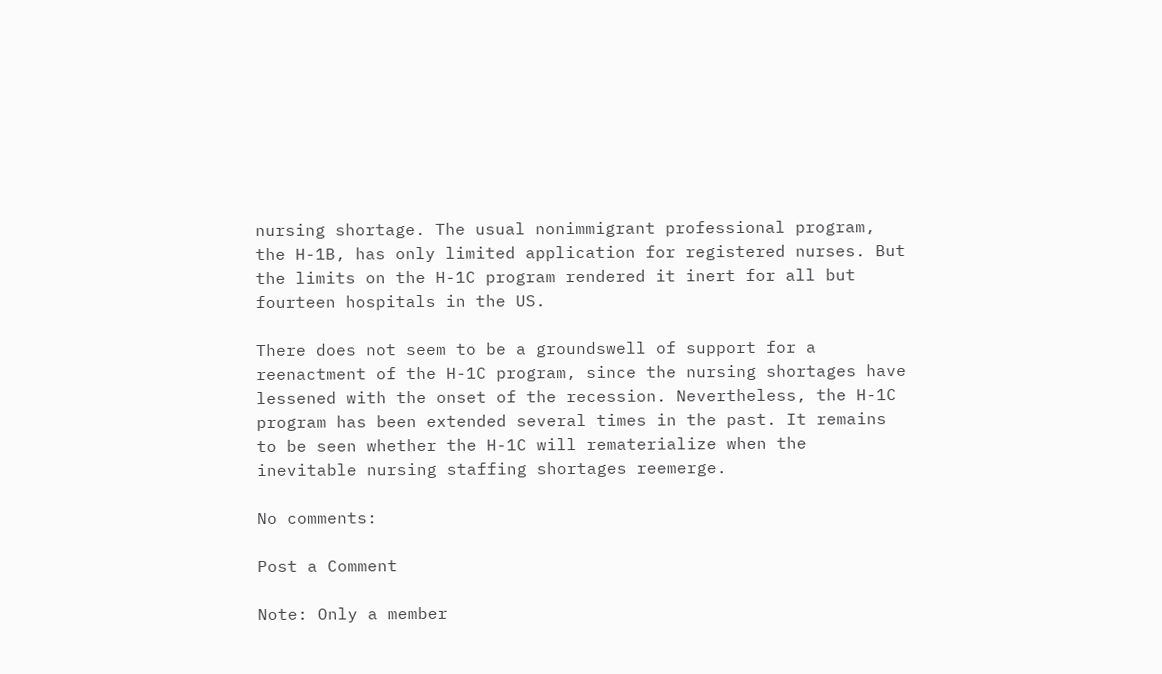nursing shortage. The usual nonimmigrant professional program, the H-1B, has only limited application for registered nurses. But the limits on the H-1C program rendered it inert for all but fourteen hospitals in the US.

There does not seem to be a groundswell of support for a reenactment of the H-1C program, since the nursing shortages have lessened with the onset of the recession. Nevertheless, the H-1C program has been extended several times in the past. It remains to be seen whether the H-1C will rematerialize when the inevitable nursing staffing shortages reemerge.

No comments:

Post a Comment

Note: Only a member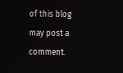of this blog may post a comment.